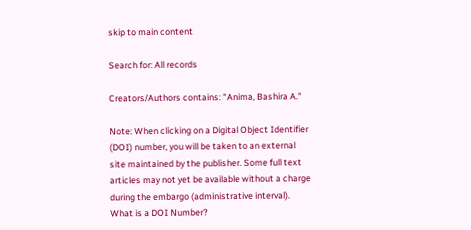skip to main content

Search for: All records

Creators/Authors contains: "Anima, Bashira A."

Note: When clicking on a Digital Object Identifier (DOI) number, you will be taken to an external site maintained by the publisher. Some full text articles may not yet be available without a charge during the embargo (administrative interval).
What is a DOI Number?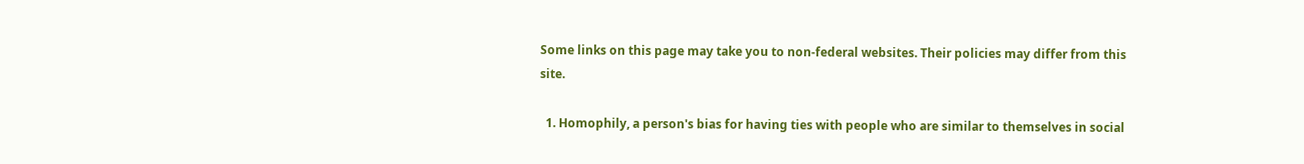Some links on this page may take you to non-federal websites. Their policies may differ from this site.

  1. Homophily, a person's bias for having ties with people who are similar to themselves in social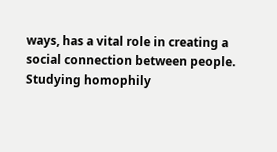ways, has a vital role in creating a social connection between people. Studying homophily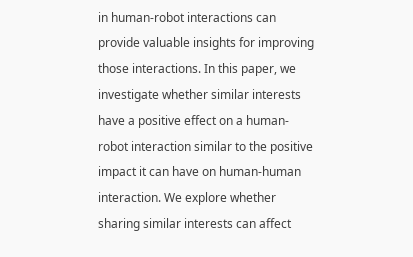in human-robot interactions can provide valuable insights for improving those interactions. In this paper, we investigate whether similar interests have a positive effect on a human-robot interaction similar to the positive impact it can have on human-human interaction. We explore whether sharing similar interests can affect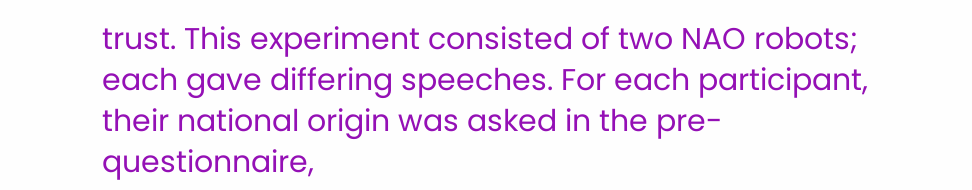trust. This experiment consisted of two NAO robots; each gave differing speeches. For each participant, their national origin was asked in the pre-questionnaire,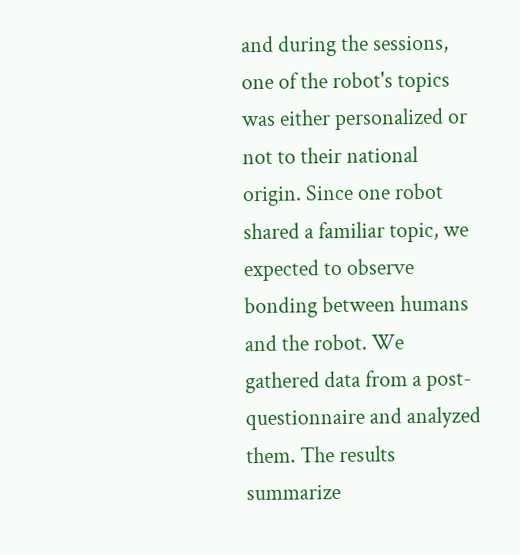and during the sessions, one of the robot's topics was either personalized or not to their national origin. Since one robot shared a familiar topic, we expected to observe bonding between humans and the robot. We gathered data from a post-questionnaire and analyzed them. The results summarize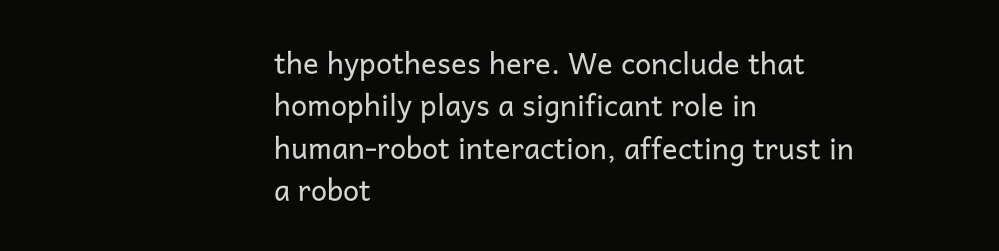the hypotheses here. We conclude that homophily plays a significant role in human-robot interaction, affecting trust in a robot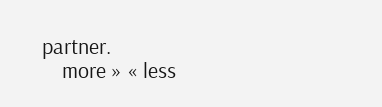partner.
    more » « less